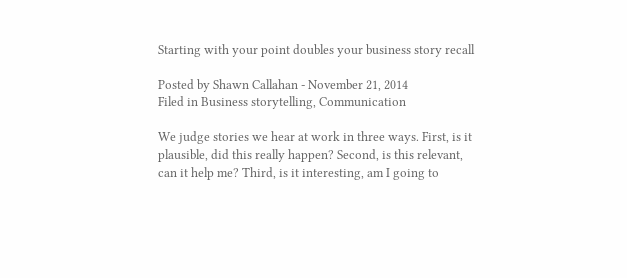Starting with your point doubles your business story recall

Posted by Shawn Callahan - November 21, 2014
Filed in Business storytelling, Communication

We judge stories we hear at work in three ways. First, is it plausible, did this really happen? Second, is this relevant, can it help me? Third, is it interesting, am I going to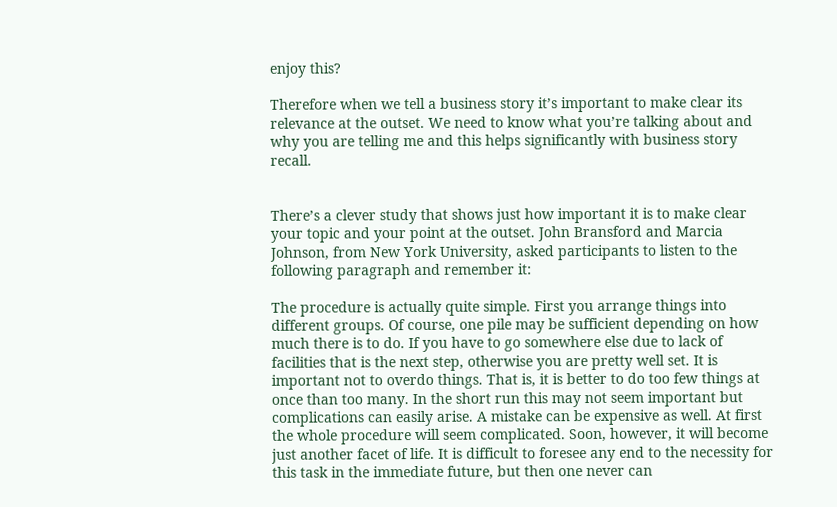enjoy this?

Therefore when we tell a business story it’s important to make clear its relevance at the outset. We need to know what you’re talking about and why you are telling me and this helps significantly with business story recall.


There’s a clever study that shows just how important it is to make clear your topic and your point at the outset. John Bransford and Marcia Johnson, from New York University, asked participants to listen to the following paragraph and remember it:

The procedure is actually quite simple. First you arrange things into different groups. Of course, one pile may be sufficient depending on how much there is to do. If you have to go somewhere else due to lack of facilities that is the next step, otherwise you are pretty well set. It is important not to overdo things. That is, it is better to do too few things at once than too many. In the short run this may not seem important but complications can easily arise. A mistake can be expensive as well. At first the whole procedure will seem complicated. Soon, however, it will become just another facet of life. It is difficult to foresee any end to the necessity for this task in the immediate future, but then one never can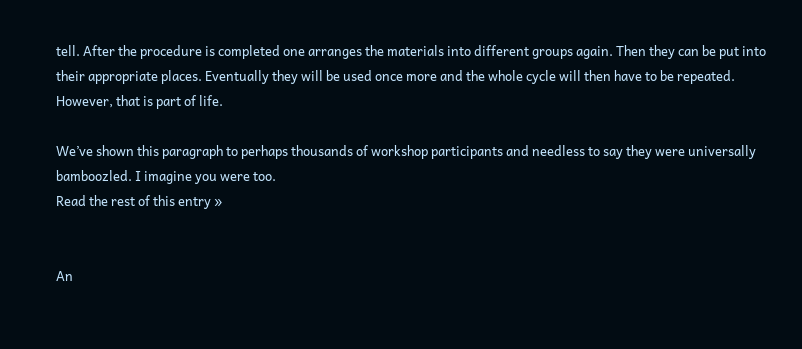tell. After the procedure is completed one arranges the materials into different groups again. Then they can be put into their appropriate places. Eventually they will be used once more and the whole cycle will then have to be repeated. However, that is part of life.

We’ve shown this paragraph to perhaps thousands of workshop participants and needless to say they were universally bamboozled. I imagine you were too.
Read the rest of this entry »


An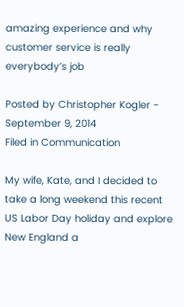amazing experience and why customer service is really everybody’s job

Posted by Christopher Kogler - September 9, 2014
Filed in Communication

My wife, Kate, and I decided to take a long weekend this recent US Labor Day holiday and explore New England a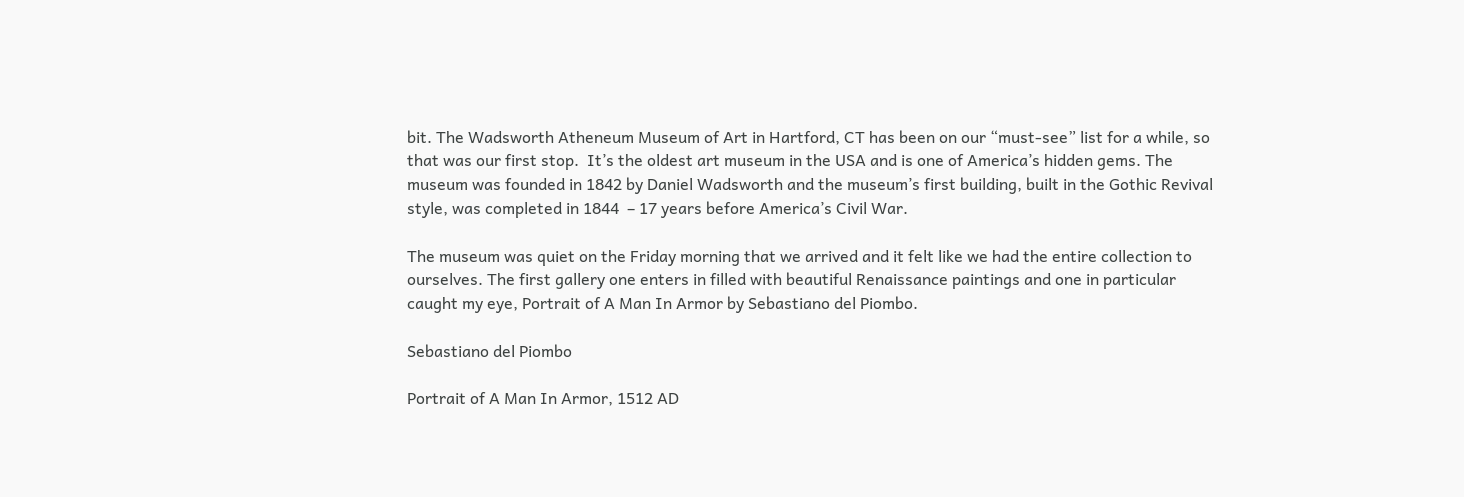bit. The Wadsworth Atheneum Museum of Art in Hartford, CT has been on our “must-see” list for a while, so that was our first stop.  It’s the oldest art museum in the USA and is one of America’s hidden gems. The museum was founded in 1842 by Daniel Wadsworth and the museum’s first building, built in the Gothic Revival style, was completed in 1844  – 17 years before America’s Civil War.

The museum was quiet on the Friday morning that we arrived and it felt like we had the entire collection to ourselves. The first gallery one enters in filled with beautiful Renaissance paintings and one in particular caught my eye, Portrait of A Man In Armor by Sebastiano del Piombo.

Sebastiano del Piombo

Portrait of A Man In Armor, 1512 AD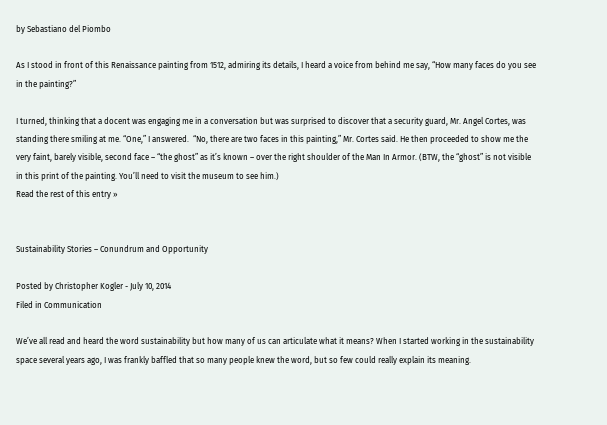by Sebastiano del Piombo

As I stood in front of this Renaissance painting from 1512, admiring its details, I heard a voice from behind me say, “How many faces do you see in the painting?”

I turned, thinking that a docent was engaging me in a conversation but was surprised to discover that a security guard, Mr. Angel Cortes, was standing there smiling at me. “One,” I answered.  “No, there are two faces in this painting,” Mr. Cortes said. He then proceeded to show me the very faint, barely visible, second face – “the ghost” as it’s known – over the right shoulder of the Man In Armor. (BTW, the “ghost” is not visible in this print of the painting. You’ll need to visit the museum to see him.)
Read the rest of this entry »


Sustainability Stories – Conundrum and Opportunity

Posted by Christopher Kogler - July 10, 2014
Filed in Communication

We’ve all read and heard the word sustainability but how many of us can articulate what it means? When I started working in the sustainability space several years ago, I was frankly baffled that so many people knew the word, but so few could really explain its meaning.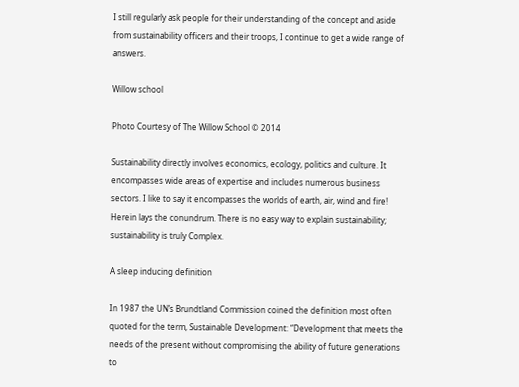I still regularly ask people for their understanding of the concept and aside from sustainability officers and their troops, I continue to get a wide range of answers.

Willow school

Photo Courtesy of The Willow School © 2014

Sustainability directly involves economics, ecology, politics and culture. It encompasses wide areas of expertise and includes numerous business sectors. I like to say it encompasses the worlds of earth, air, wind and fire! Herein lays the conundrum. There is no easy way to explain sustainability; sustainability is truly Complex.

A sleep inducing definition

In 1987 the UN’s Brundtland Commission coined the definition most often quoted for the term, Sustainable Development: “Development that meets the needs of the present without compromising the ability of future generations to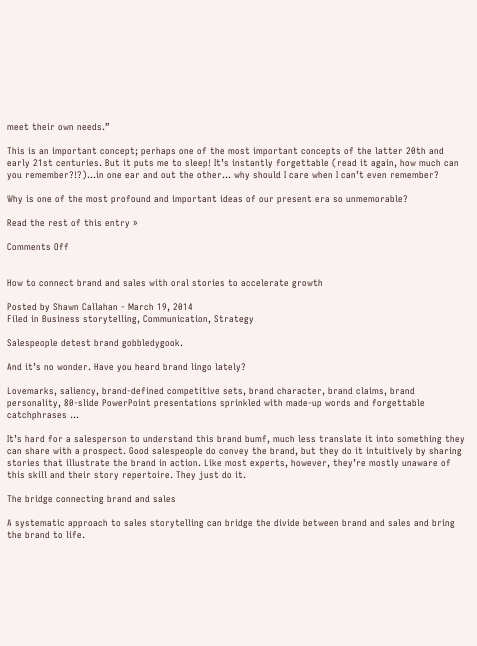meet their own needs.”

This is an important concept; perhaps one of the most important concepts of the latter 20th and early 21st centuries. But it puts me to sleep! It’s instantly forgettable (read it again, how much can you remember?!?)…in one ear and out the other… why should I care when I can’t even remember?

Why is one of the most profound and important ideas of our present era so unmemorable?

Read the rest of this entry »

Comments Off


How to connect brand and sales with oral stories to accelerate growth

Posted by Shawn Callahan - March 19, 2014
Filed in Business storytelling, Communication, Strategy

Salespeople detest brand gobbledygook.

And it’s no wonder. Have you heard brand lingo lately?

Lovemarks, saliency, brand-defined competitive sets, brand character, brand claims, brand personality, 80-slide PowerPoint presentations sprinkled with made-up words and forgettable catchphrases …

It’s hard for a salesperson to understand this brand bumf, much less translate it into something they can share with a prospect. Good salespeople do convey the brand, but they do it intuitively by sharing stories that illustrate the brand in action. Like most experts, however, they’re mostly unaware of this skill and their story repertoire. They just do it.

The bridge connecting brand and sales

A systematic approach to sales storytelling can bridge the divide between brand and sales and bring the brand to life.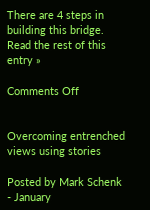There are 4 steps in building this bridge. Read the rest of this entry »

Comments Off


Overcoming entrenched views using stories

Posted by Mark Schenk - January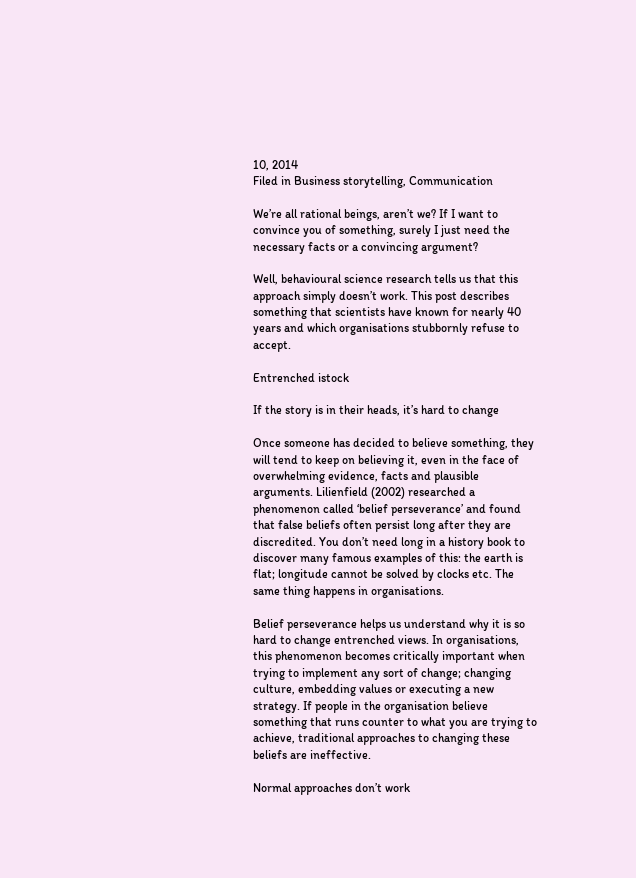10, 2014
Filed in Business storytelling, Communication

We’re all rational beings, aren’t we? If I want to convince you of something, surely I just need the necessary facts or a convincing argument?

Well, behavioural science research tells us that this approach simply doesn’t work. This post describes something that scientists have known for nearly 40 years and which organisations stubbornly refuse to accept.

Entrenched istock

If the story is in their heads, it’s hard to change

Once someone has decided to believe something, they will tend to keep on believing it, even in the face of overwhelming evidence, facts and plausible arguments. Lilienfield (2002) researched a phenomenon called ‘belief perseverance’ and found that false beliefs often persist long after they are discredited. You don’t need long in a history book to discover many famous examples of this: the earth is flat; longitude cannot be solved by clocks etc. The same thing happens in organisations.

Belief perseverance helps us understand why it is so hard to change entrenched views. In organisations, this phenomenon becomes critically important when trying to implement any sort of change; changing culture, embedding values or executing a new strategy. If people in the organisation believe something that runs counter to what you are trying to achieve, traditional approaches to changing these beliefs are ineffective.

Normal approaches don’t work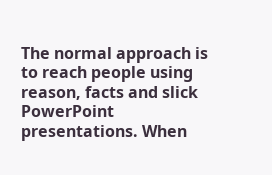The normal approach is to reach people using reason, facts and slick PowerPoint presentations. When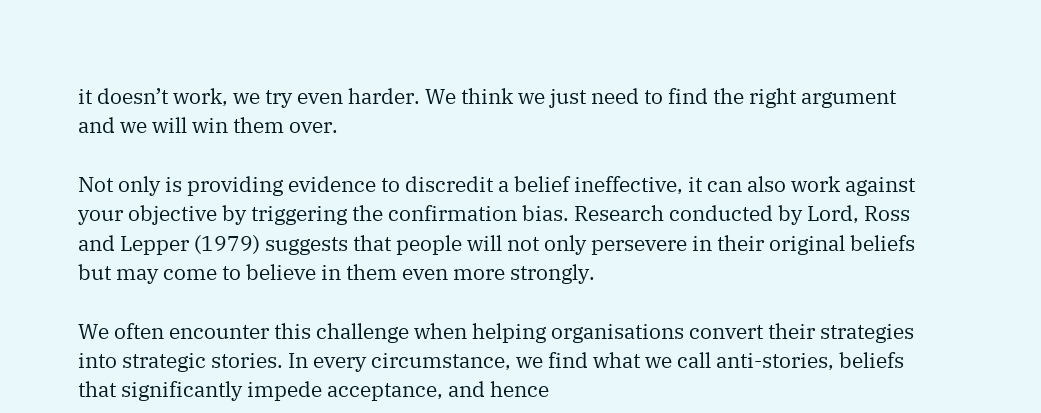it doesn’t work, we try even harder. We think we just need to find the right argument and we will win them over.

Not only is providing evidence to discredit a belief ineffective, it can also work against your objective by triggering the confirmation bias. Research conducted by Lord, Ross and Lepper (1979) suggests that people will not only persevere in their original beliefs but may come to believe in them even more strongly.

We often encounter this challenge when helping organisations convert their strategies into strategic stories. In every circumstance, we find what we call anti-stories, beliefs that significantly impede acceptance, and hence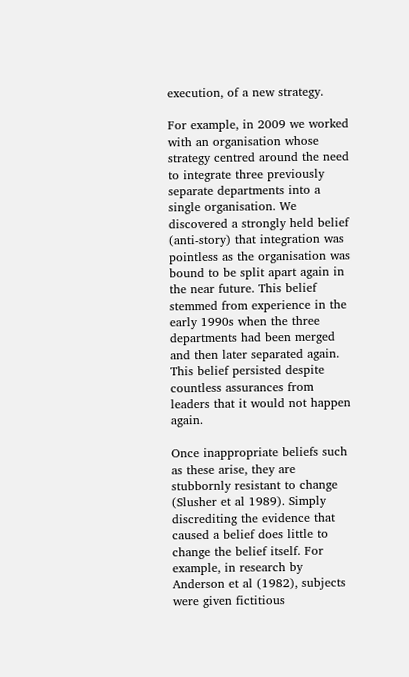execution, of a new strategy.

For example, in 2009 we worked with an organisation whose strategy centred around the need to integrate three previously separate departments into a single organisation. We discovered a strongly held belief (anti-story) that integration was pointless as the organisation was bound to be split apart again in the near future. This belief stemmed from experience in the early 1990s when the three departments had been merged and then later separated again. This belief persisted despite countless assurances from leaders that it would not happen again.

Once inappropriate beliefs such as these arise, they are stubbornly resistant to change (Slusher et al 1989). Simply discrediting the evidence that caused a belief does little to change the belief itself. For example, in research by Anderson et al (1982), subjects were given fictitious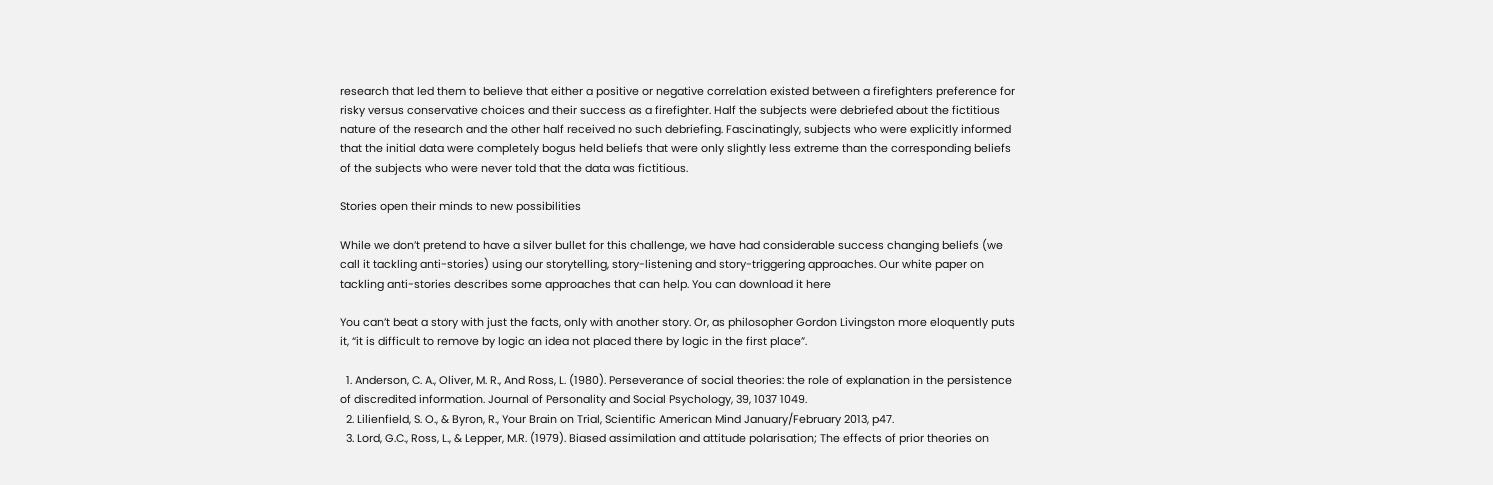research that led them to believe that either a positive or negative correlation existed between a firefighters preference for risky versus conservative choices and their success as a firefighter. Half the subjects were debriefed about the fictitious nature of the research and the other half received no such debriefing. Fascinatingly, subjects who were explicitly informed that the initial data were completely bogus held beliefs that were only slightly less extreme than the corresponding beliefs of the subjects who were never told that the data was fictitious.

Stories open their minds to new possibilities

While we don’t pretend to have a silver bullet for this challenge, we have had considerable success changing beliefs (we call it tackling anti-stories) using our storytelling, story-listening and story-triggering approaches. Our white paper on tackling anti-stories describes some approaches that can help. You can download it here

You can’t beat a story with just the facts, only with another story. Or, as philosopher Gordon Livingston more eloquently puts it, “it is difficult to remove by logic an idea not placed there by logic in the first place”.

  1. Anderson, C. A., Oliver, M. R., And Ross, L. (1980). Perseverance of social theories: the role of explanation in the persistence of discredited information. Journal of Personality and Social Psychology, 39, 1037 1049.
  2. Lilienfield, S. O., & Byron, R., Your Brain on Trial, Scientific American Mind January/February 2013, p47.
  3. Lord, G.C., Ross, L., & Lepper, M.R. (1979). Biased assimilation and attitude polarisation; The effects of prior theories on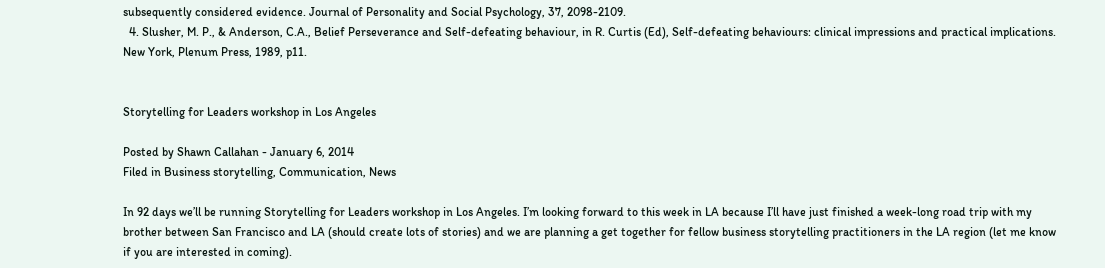subsequently considered evidence. Journal of Personality and Social Psychology, 37, 2098-2109.
  4. Slusher, M. P., & Anderson, C.A., Belief Perseverance and Self-defeating behaviour, in R. Curtis (Ed), Self-defeating behaviours: clinical impressions and practical implications. New York, Plenum Press, 1989, p11.


Storytelling for Leaders workshop in Los Angeles

Posted by Shawn Callahan - January 6, 2014
Filed in Business storytelling, Communication, News

In 92 days we’ll be running Storytelling for Leaders workshop in Los Angeles. I’m looking forward to this week in LA because I’ll have just finished a week-long road trip with my brother between San Francisco and LA (should create lots of stories) and we are planning a get together for fellow business storytelling practitioners in the LA region (let me know if you are interested in coming).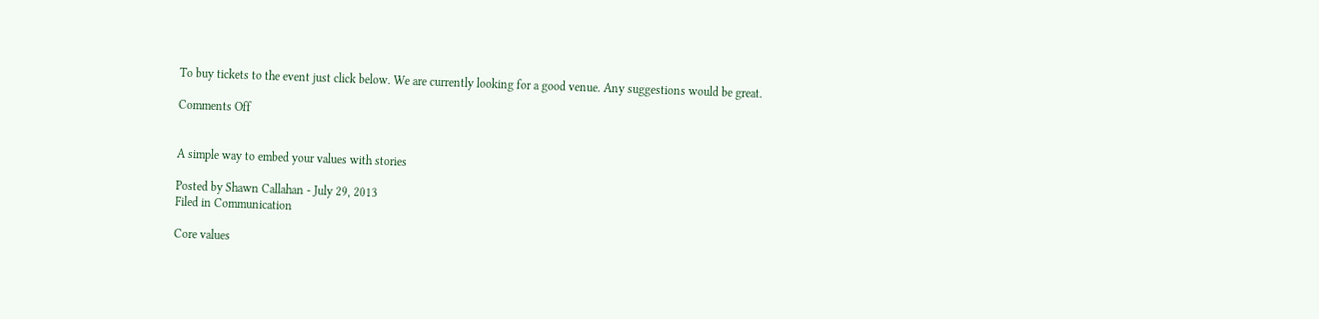To buy tickets to the event just click below. We are currently looking for a good venue. Any suggestions would be great.

Comments Off


A simple way to embed your values with stories

Posted by Shawn Callahan - July 29, 2013
Filed in Communication

Core values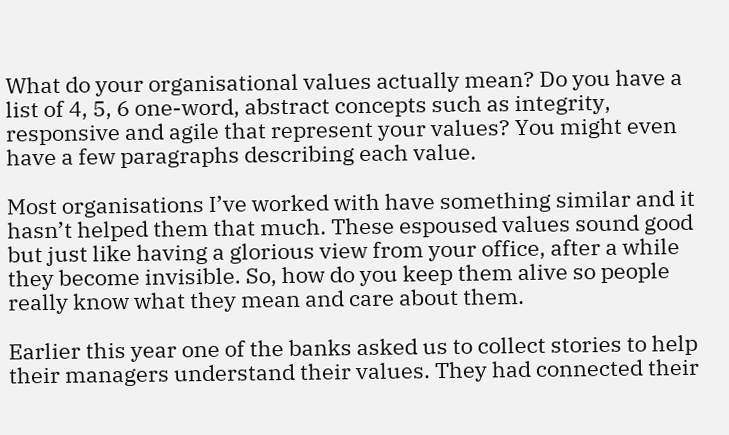What do your organisational values actually mean? Do you have a list of 4, 5, 6 one-word, abstract concepts such as integrity, responsive and agile that represent your values? You might even have a few paragraphs describing each value.

Most organisations I’ve worked with have something similar and it hasn’t helped them that much. These espoused values sound good but just like having a glorious view from your office, after a while they become invisible. So, how do you keep them alive so people really know what they mean and care about them.

Earlier this year one of the banks asked us to collect stories to help their managers understand their values. They had connected their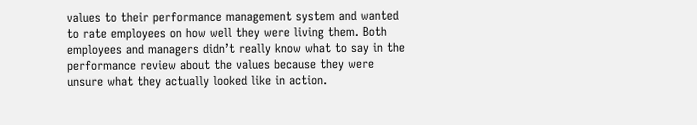values to their performance management system and wanted to rate employees on how well they were living them. Both employees and managers didn’t really know what to say in the performance review about the values because they were unsure what they actually looked like in action.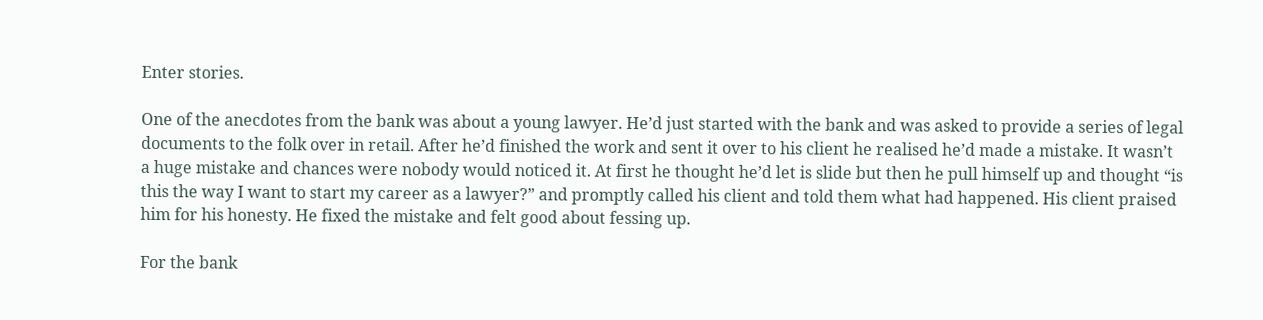Enter stories.

One of the anecdotes from the bank was about a young lawyer. He’d just started with the bank and was asked to provide a series of legal documents to the folk over in retail. After he’d finished the work and sent it over to his client he realised he’d made a mistake. It wasn’t a huge mistake and chances were nobody would noticed it. At first he thought he’d let is slide but then he pull himself up and thought “is this the way I want to start my career as a lawyer?” and promptly called his client and told them what had happened. His client praised him for his honesty. He fixed the mistake and felt good about fessing up.

For the bank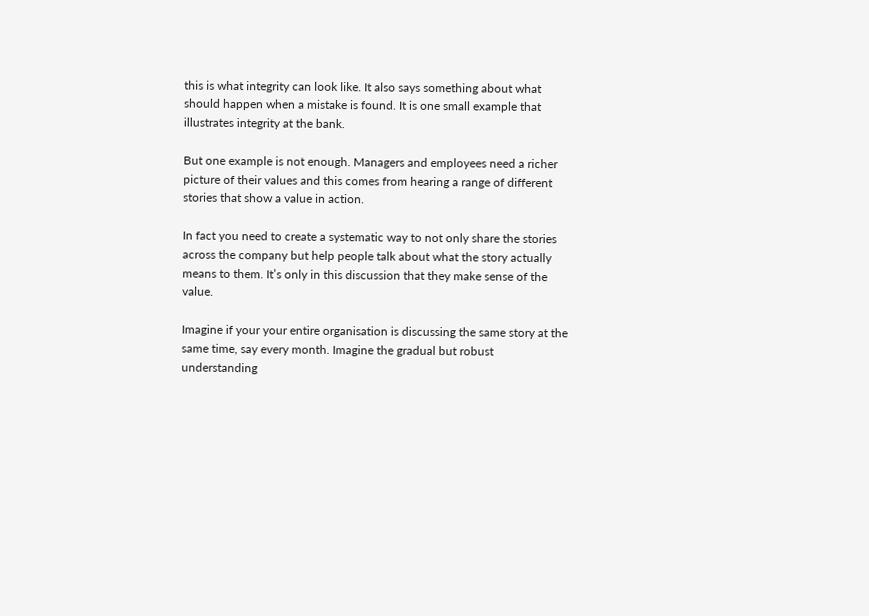this is what integrity can look like. It also says something about what should happen when a mistake is found. It is one small example that illustrates integrity at the bank.

But one example is not enough. Managers and employees need a richer picture of their values and this comes from hearing a range of different stories that show a value in action.

In fact you need to create a systematic way to not only share the stories across the company but help people talk about what the story actually means to them. It’s only in this discussion that they make sense of the value.

Imagine if your your entire organisation is discussing the same story at the same time, say every month. Imagine the gradual but robust understanding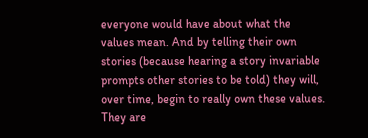everyone would have about what the values mean. And by telling their own stories (because hearing a story invariable prompts other stories to be told) they will, over time, begin to really own these values. They are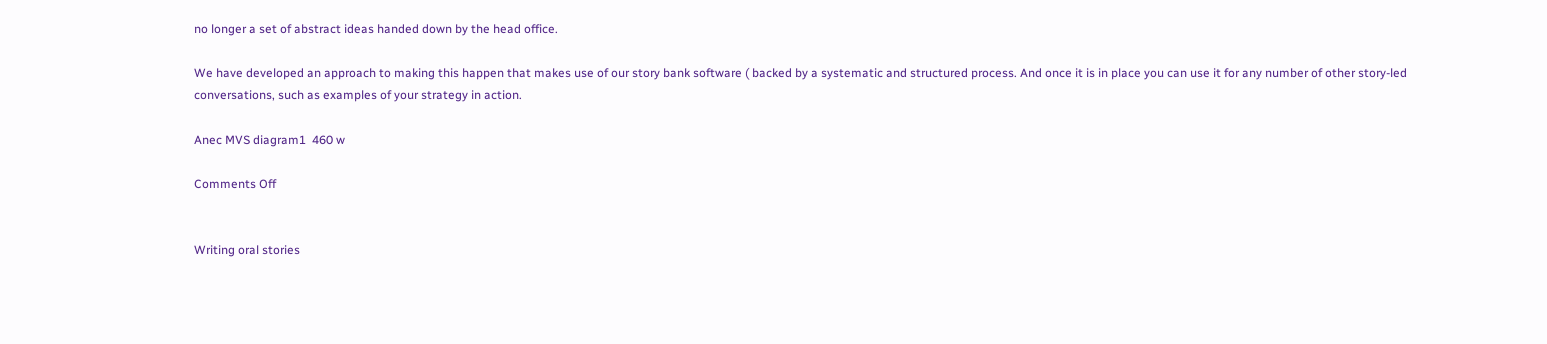no longer a set of abstract ideas handed down by the head office.

We have developed an approach to making this happen that makes use of our story bank software ( backed by a systematic and structured process. And once it is in place you can use it for any number of other story-led conversations, such as examples of your strategy in action.

Anec MVS diagram1  460 w

Comments Off


Writing oral stories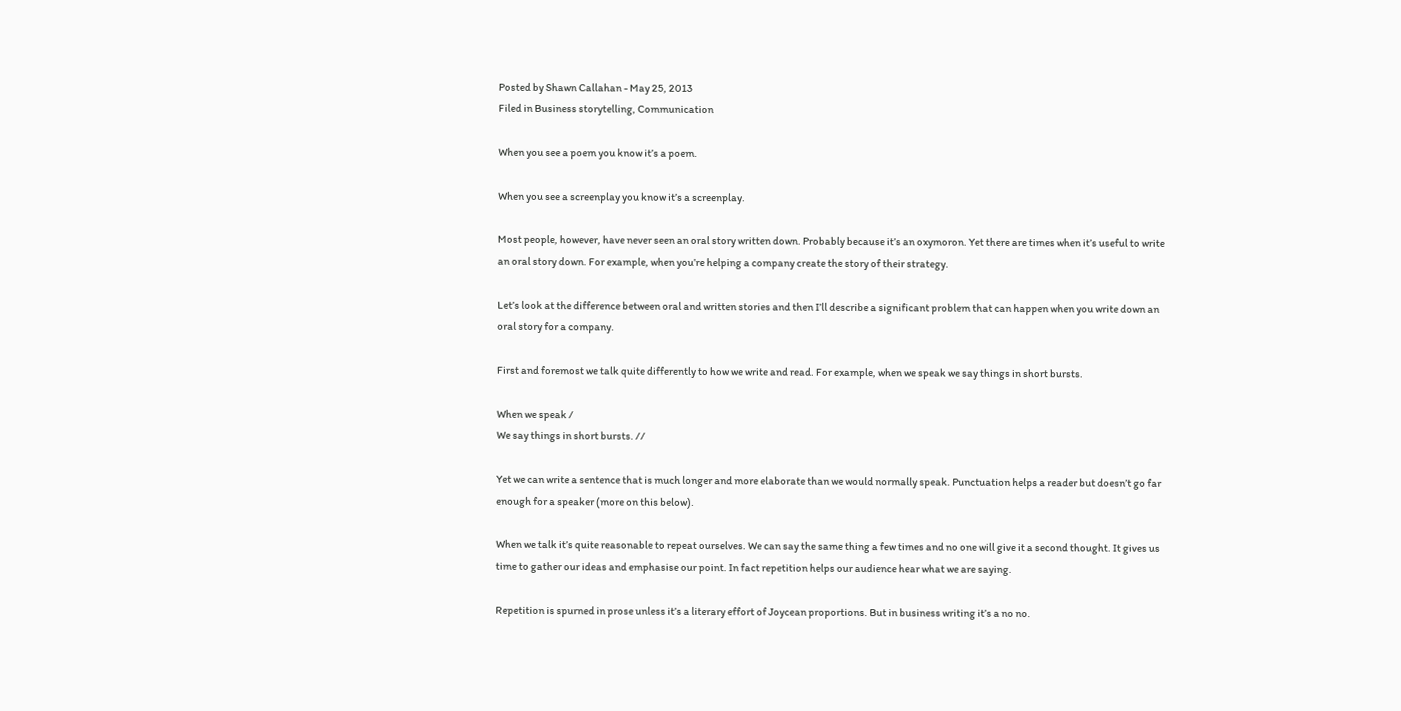Posted by Shawn Callahan - May 25, 2013
Filed in Business storytelling, Communication

When you see a poem you know it’s a poem.

When you see a screenplay you know it’s a screenplay.

Most people, however, have never seen an oral story written down. Probably because it’s an oxymoron. Yet there are times when it’s useful to write an oral story down. For example, when you’re helping a company create the story of their strategy.

Let’s look at the difference between oral and written stories and then I’ll describe a significant problem that can happen when you write down an oral story for a company.

First and foremost we talk quite differently to how we write and read. For example, when we speak we say things in short bursts.

When we speak /
We say things in short bursts. //

Yet we can write a sentence that is much longer and more elaborate than we would normally speak. Punctuation helps a reader but doesn’t go far enough for a speaker (more on this below).

When we talk it’s quite reasonable to repeat ourselves. We can say the same thing a few times and no one will give it a second thought. It gives us time to gather our ideas and emphasise our point. In fact repetition helps our audience hear what we are saying.

Repetition is spurned in prose unless it’s a literary effort of Joycean proportions. But in business writing it’s a no no.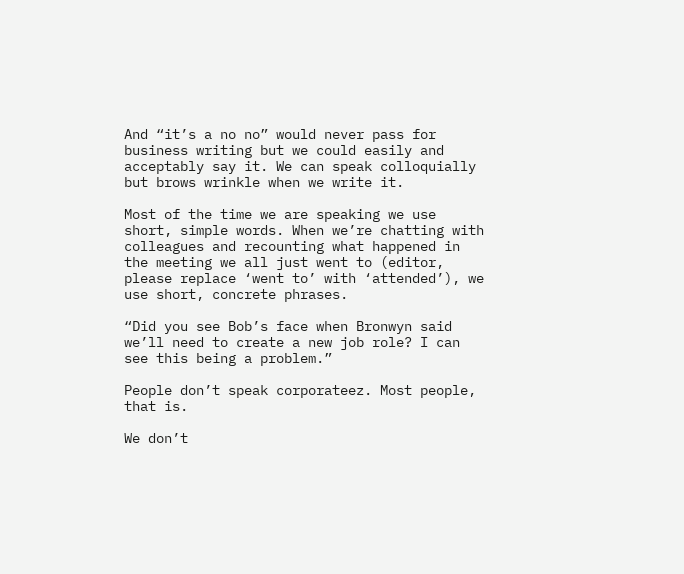And “it’s a no no” would never pass for business writing but we could easily and acceptably say it. We can speak colloquially but brows wrinkle when we write it.

Most of the time we are speaking we use short, simple words. When we’re chatting with colleagues and recounting what happened in the meeting we all just went to (editor, please replace ‘went to’ with ‘attended’), we use short, concrete phrases.

“Did you see Bob’s face when Bronwyn said we’ll need to create a new job role? I can see this being a problem.”

People don’t speak corporateez. Most people, that is.

We don’t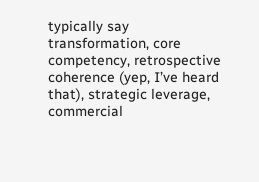typically say transformation, core competency, retrospective coherence (yep, I’ve heard that), strategic leverage, commercial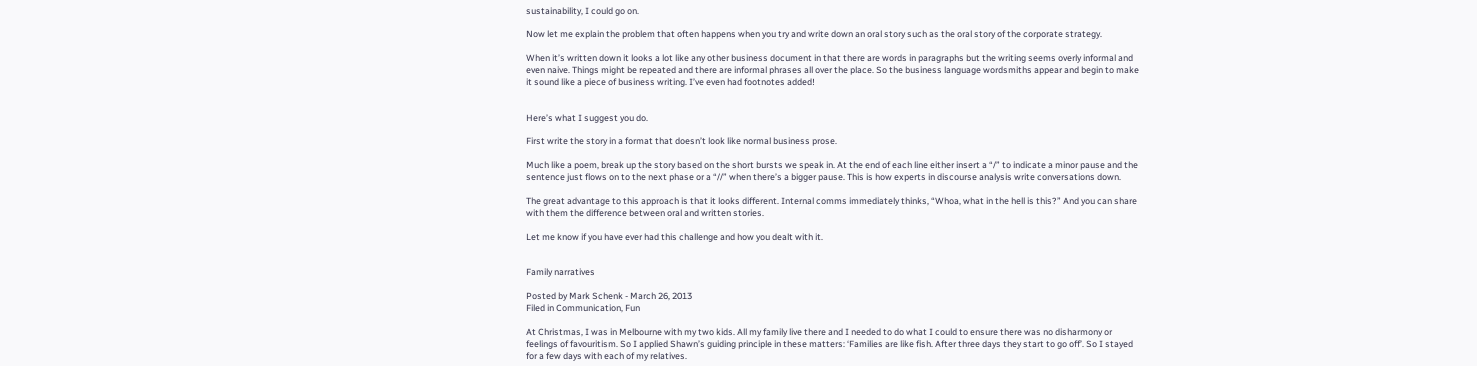sustainability, I could go on.

Now let me explain the problem that often happens when you try and write down an oral story such as the oral story of the corporate strategy.

When it’s written down it looks a lot like any other business document in that there are words in paragraphs but the writing seems overly informal and even naive. Things might be repeated and there are informal phrases all over the place. So the business language wordsmiths appear and begin to make it sound like a piece of business writing. I’ve even had footnotes added!


Here’s what I suggest you do.

First write the story in a format that doesn’t look like normal business prose.

Much like a poem, break up the story based on the short bursts we speak in. At the end of each line either insert a “/” to indicate a minor pause and the sentence just flows on to the next phase or a “//” when there’s a bigger pause. This is how experts in discourse analysis write conversations down.

The great advantage to this approach is that it looks different. Internal comms immediately thinks, “Whoa, what in the hell is this?” And you can share with them the difference between oral and written stories.

Let me know if you have ever had this challenge and how you dealt with it.


Family narratives

Posted by Mark Schenk - March 26, 2013
Filed in Communication, Fun

At Christmas, I was in Melbourne with my two kids. All my family live there and I needed to do what I could to ensure there was no disharmony or feelings of favouritism. So I applied Shawn’s guiding principle in these matters: ‘Families are like fish. After three days they start to go off’. So I stayed for a few days with each of my relatives.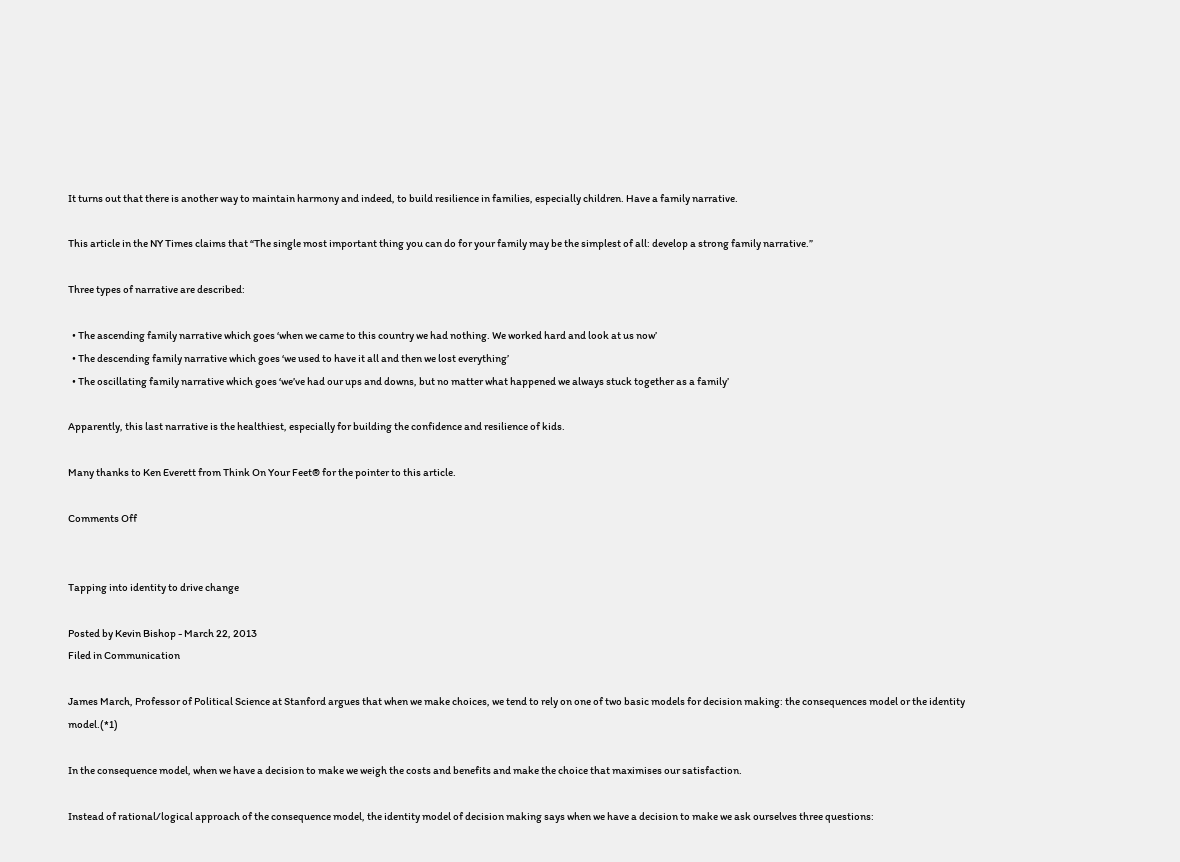It turns out that there is another way to maintain harmony and indeed, to build resilience in families, especially children. Have a family narrative.

This article in the NY Times claims that “The single most important thing you can do for your family may be the simplest of all: develop a strong family narrative.”

Three types of narrative are described:

  • The ascending family narrative which goes ‘when we came to this country we had nothing. We worked hard and look at us now’
  • The descending family narrative which goes ‘we used to have it all and then we lost everything’
  • The oscillating family narrative which goes ‘we’ve had our ups and downs, but no matter what happened we always stuck together as a family’

Apparently, this last narrative is the healthiest, especially for building the confidence and resilience of kids.

Many thanks to Ken Everett from Think On Your Feet® for the pointer to this article.

Comments Off


Tapping into identity to drive change

Posted by Kevin Bishop - March 22, 2013
Filed in Communication

James March, Professor of Political Science at Stanford argues that when we make choices, we tend to rely on one of two basic models for decision making: the consequences model or the identity model.(*1)

In the consequence model, when we have a decision to make we weigh the costs and benefits and make the choice that maximises our satisfaction.

Instead of rational/logical approach of the consequence model, the identity model of decision making says when we have a decision to make we ask ourselves three questions: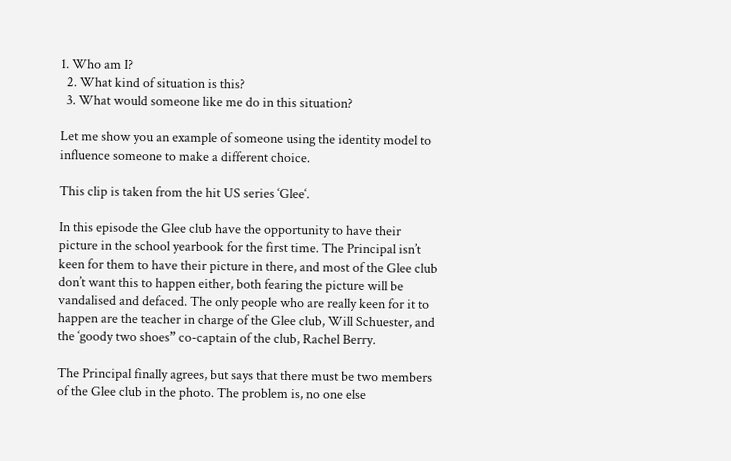1. Who am I?
  2. What kind of situation is this?
  3. What would someone like me do in this situation?

Let me show you an example of someone using the identity model to influence someone to make a different choice.

This clip is taken from the hit US series ‘Glee‘.

In this episode the Glee club have the opportunity to have their picture in the school yearbook for the first time. The Principal isn’t keen for them to have their picture in there, and most of the Glee club don’t want this to happen either, both fearing the picture will be vandalised and defaced. The only people who are really keen for it to happen are the teacher in charge of the Glee club, Will Schuester, and the ‘goody two shoes” co-captain of the club, Rachel Berry.

The Principal finally agrees, but says that there must be two members of the Glee club in the photo. The problem is, no one else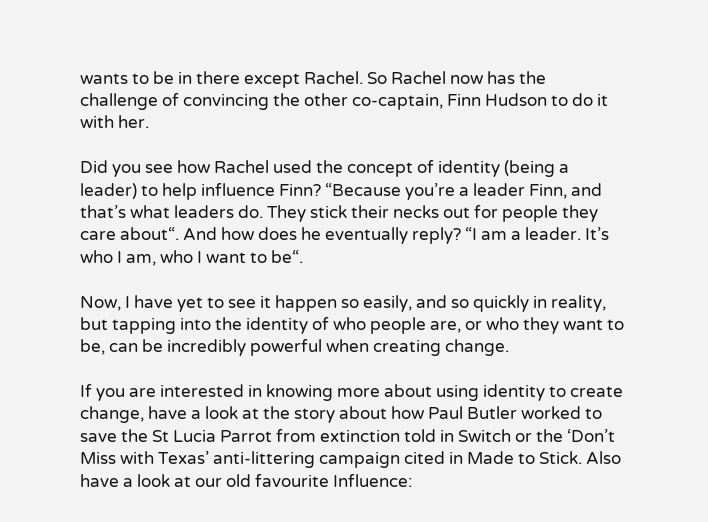wants to be in there except Rachel. So Rachel now has the challenge of convincing the other co-captain, Finn Hudson to do it with her.

Did you see how Rachel used the concept of identity (being a leader) to help influence Finn? “Because you’re a leader Finn, and that’s what leaders do. They stick their necks out for people they care about“. And how does he eventually reply? “I am a leader. It’s who I am, who I want to be“.

Now, I have yet to see it happen so easily, and so quickly in reality, but tapping into the identity of who people are, or who they want to be, can be incredibly powerful when creating change.

If you are interested in knowing more about using identity to create change, have a look at the story about how Paul Butler worked to save the St Lucia Parrot from extinction told in Switch or the ‘Don’t Miss with Texas’ anti-littering campaign cited in Made to Stick. Also have a look at our old favourite Influence: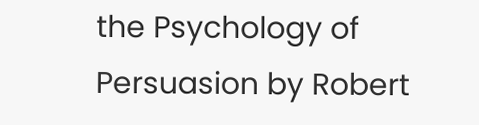the Psychology of Persuasion by Robert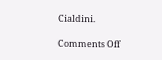Cialdini.

Comments Off